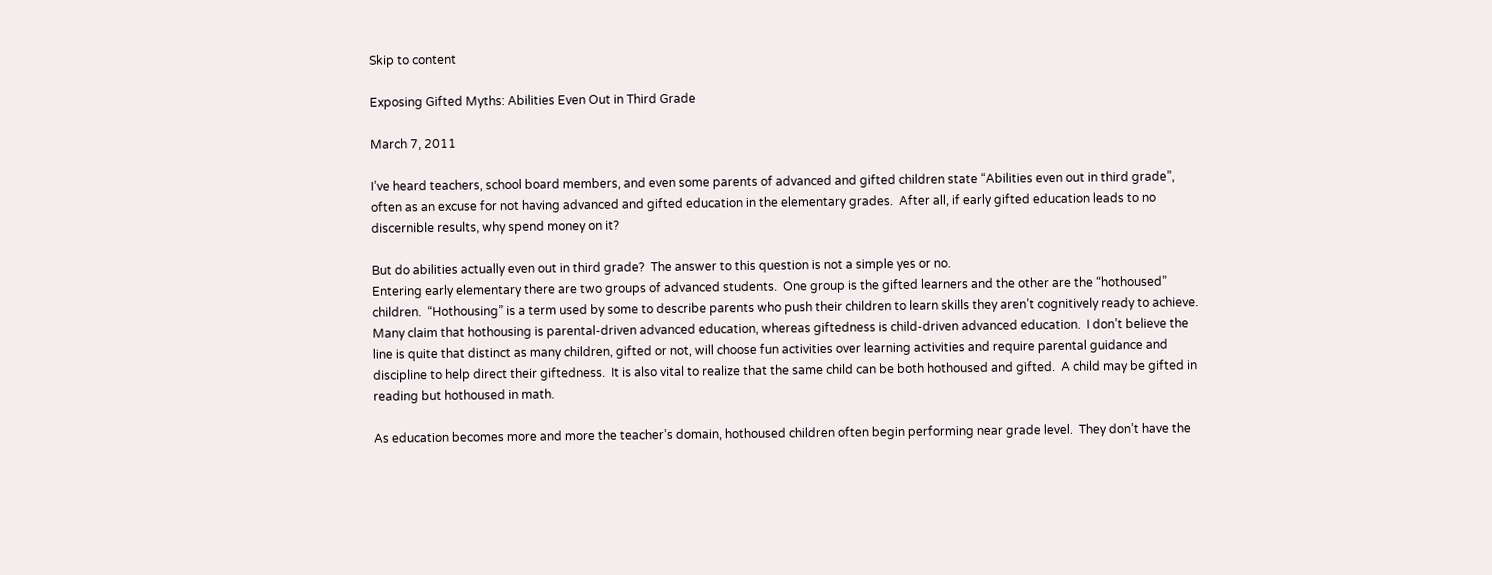Skip to content

Exposing Gifted Myths: Abilities Even Out in Third Grade

March 7, 2011

I’ve heard teachers, school board members, and even some parents of advanced and gifted children state “Abilities even out in third grade”, often as an excuse for not having advanced and gifted education in the elementary grades.  After all, if early gifted education leads to no discernible results, why spend money on it?

But do abilities actually even out in third grade?  The answer to this question is not a simple yes or no.
Entering early elementary there are two groups of advanced students.  One group is the gifted learners and the other are the “hothoused” children.  “Hothousing” is a term used by some to describe parents who push their children to learn skills they aren’t cognitively ready to achieve.  Many claim that hothousing is parental-driven advanced education, whereas giftedness is child-driven advanced education.  I don’t believe the line is quite that distinct as many children, gifted or not, will choose fun activities over learning activities and require parental guidance and discipline to help direct their giftedness.  It is also vital to realize that the same child can be both hothoused and gifted.  A child may be gifted in reading but hothoused in math.

As education becomes more and more the teacher’s domain, hothoused children often begin performing near grade level.  They don’t have the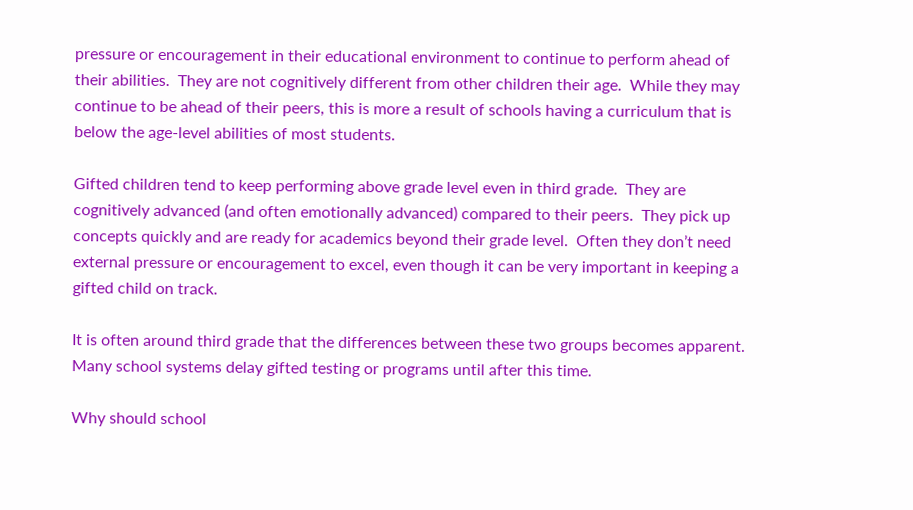pressure or encouragement in their educational environment to continue to perform ahead of their abilities.  They are not cognitively different from other children their age.  While they may continue to be ahead of their peers, this is more a result of schools having a curriculum that is below the age-level abilities of most students.

Gifted children tend to keep performing above grade level even in third grade.  They are cognitively advanced (and often emotionally advanced) compared to their peers.  They pick up concepts quickly and are ready for academics beyond their grade level.  Often they don’t need external pressure or encouragement to excel, even though it can be very important in keeping a gifted child on track.

It is often around third grade that the differences between these two groups becomes apparent.  Many school systems delay gifted testing or programs until after this time.

Why should school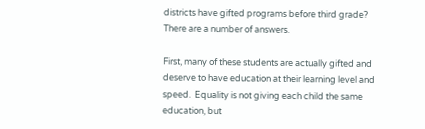districts have gifted programs before third grade?  There are a number of answers.

First, many of these students are actually gifted and deserve to have education at their learning level and speed.  Equality is not giving each child the same education, but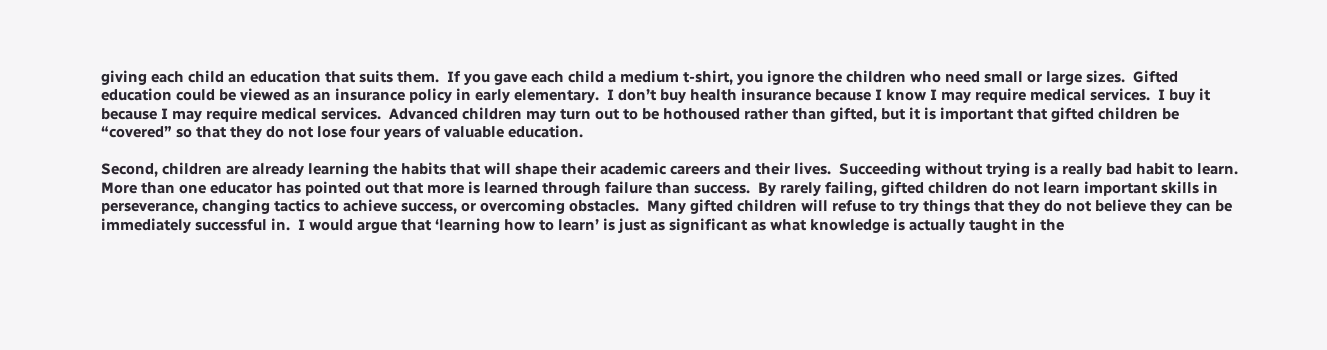giving each child an education that suits them.  If you gave each child a medium t-shirt, you ignore the children who need small or large sizes.  Gifted education could be viewed as an insurance policy in early elementary.  I don’t buy health insurance because I know I may require medical services.  I buy it because I may require medical services.  Advanced children may turn out to be hothoused rather than gifted, but it is important that gifted children be “covered” so that they do not lose four years of valuable education.

Second, children are already learning the habits that will shape their academic careers and their lives.  Succeeding without trying is a really bad habit to learn.  More than one educator has pointed out that more is learned through failure than success.  By rarely failing, gifted children do not learn important skills in perseverance, changing tactics to achieve success, or overcoming obstacles.  Many gifted children will refuse to try things that they do not believe they can be immediately successful in.  I would argue that ‘learning how to learn’ is just as significant as what knowledge is actually taught in the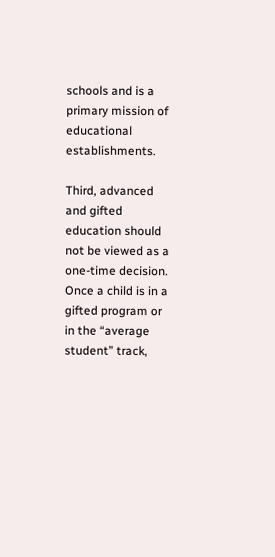schools and is a primary mission of educational establishments.

Third, advanced and gifted education should not be viewed as a one-time decision.  Once a child is in a gifted program or in the “average student” track,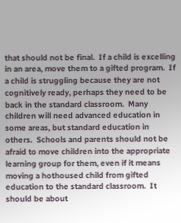that should not be final.  If a child is excelling in an area, move them to a gifted program.  If a child is struggling because they are not cognitively ready, perhaps they need to be back in the standard classroom.  Many children will need advanced education in some areas, but standard education in others.  Schools and parents should not be afraid to move children into the appropriate learning group for them, even if it means moving a hothoused child from gifted education to the standard classroom.  It should be about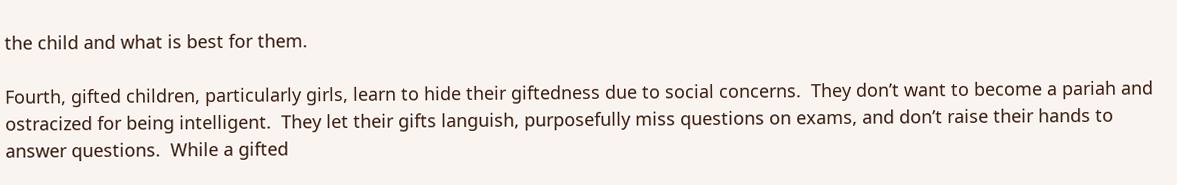the child and what is best for them.

Fourth, gifted children, particularly girls, learn to hide their giftedness due to social concerns.  They don’t want to become a pariah and ostracized for being intelligent.  They let their gifts languish, purposefully miss questions on exams, and don’t raise their hands to answer questions.  While a gifted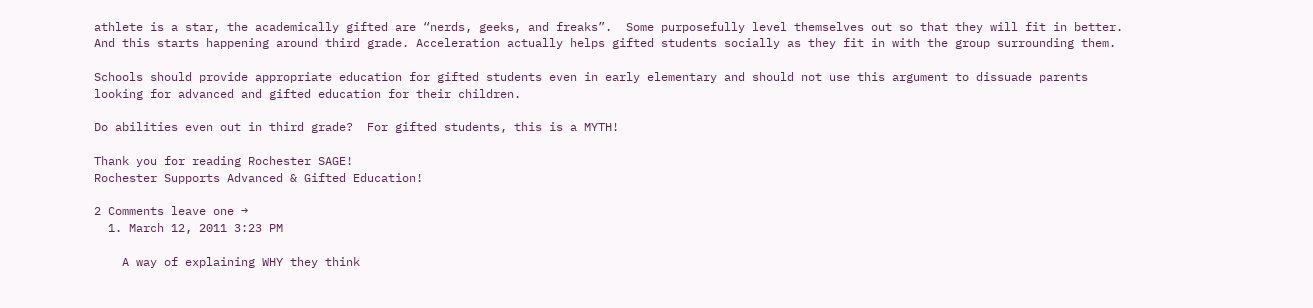athlete is a star, the academically gifted are “nerds, geeks, and freaks”.  Some purposefully level themselves out so that they will fit in better.  And this starts happening around third grade. Acceleration actually helps gifted students socially as they fit in with the group surrounding them.

Schools should provide appropriate education for gifted students even in early elementary and should not use this argument to dissuade parents looking for advanced and gifted education for their children.

Do abilities even out in third grade?  For gifted students, this is a MYTH!

Thank you for reading Rochester SAGE!
Rochester Supports Advanced & Gifted Education!

2 Comments leave one →
  1. March 12, 2011 3:23 PM

    A way of explaining WHY they think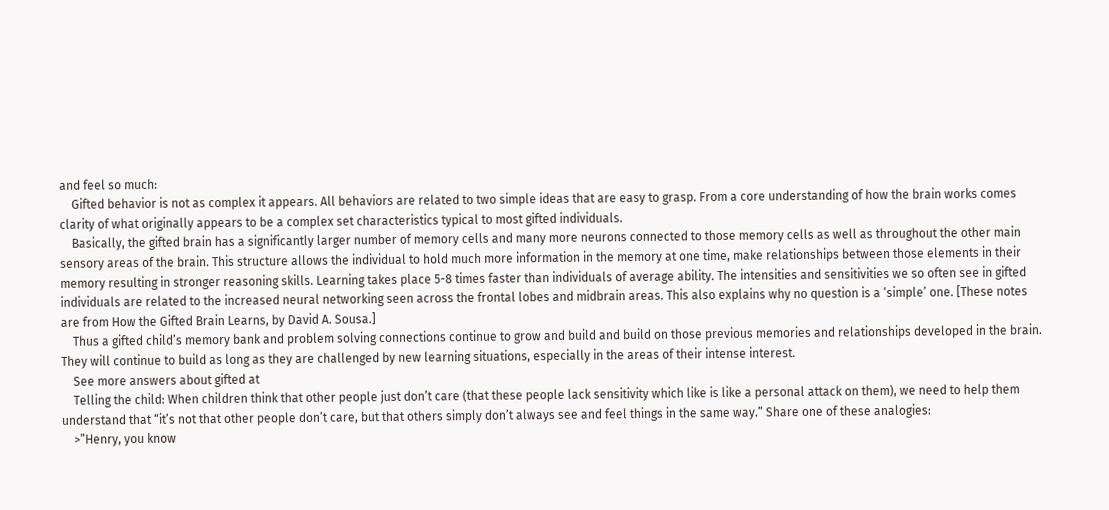and feel so much:
    Gifted behavior is not as complex it appears. All behaviors are related to two simple ideas that are easy to grasp. From a core understanding of how the brain works comes clarity of what originally appears to be a complex set characteristics typical to most gifted individuals.
    Basically, the gifted brain has a significantly larger number of memory cells and many more neurons connected to those memory cells as well as throughout the other main sensory areas of the brain. This structure allows the individual to hold much more information in the memory at one time, make relationships between those elements in their memory resulting in stronger reasoning skills. Learning takes place 5-8 times faster than individuals of average ability. The intensities and sensitivities we so often see in gifted individuals are related to the increased neural networking seen across the frontal lobes and midbrain areas. This also explains why no question is a ‘simple’ one. [These notes are from How the Gifted Brain Learns, by David A. Sousa.]
    Thus a gifted child’s memory bank and problem solving connections continue to grow and build and build on those previous memories and relationships developed in the brain. They will continue to build as long as they are challenged by new learning situations, especially in the areas of their intense interest.
    See more answers about gifted at
    Telling the child: When children think that other people just don’t care (that these people lack sensitivity which like is like a personal attack on them), we need to help them understand that “it’s not that other people don’t care, but that others simply don’t always see and feel things in the same way.” Share one of these analogies:
    >”Henry, you know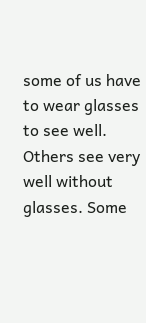some of us have to wear glasses to see well. Others see very well without glasses. Some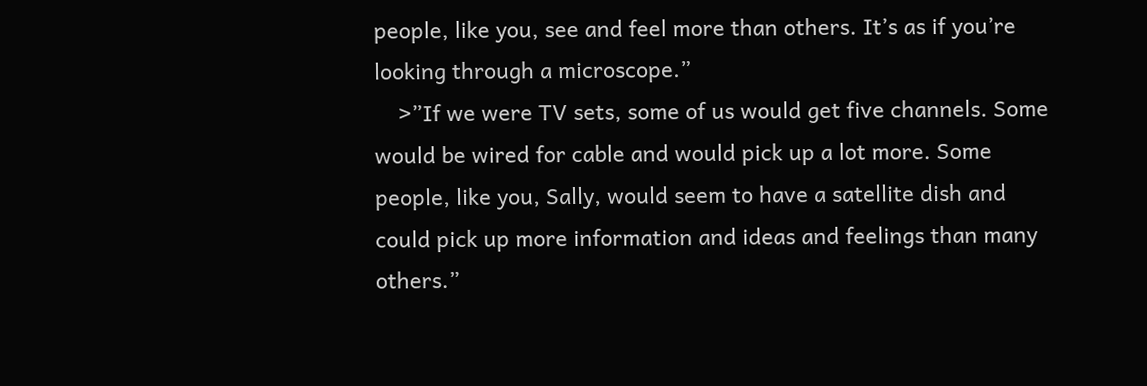people, like you, see and feel more than others. It’s as if you’re looking through a microscope.”
    >”If we were TV sets, some of us would get five channels. Some would be wired for cable and would pick up a lot more. Some people, like you, Sally, would seem to have a satellite dish and could pick up more information and ideas and feelings than many others.”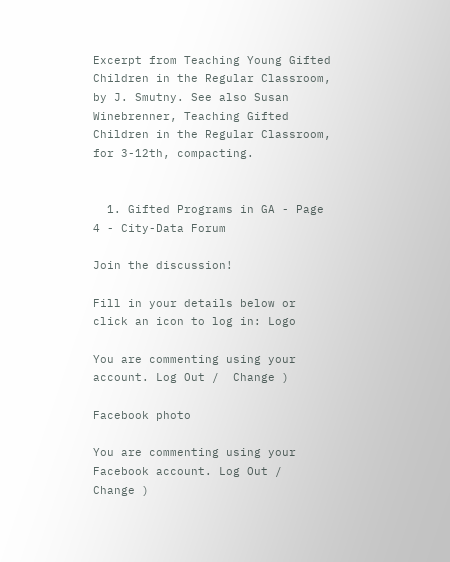Excerpt from Teaching Young Gifted Children in the Regular Classroom, by J. Smutny. See also Susan Winebrenner, Teaching Gifted Children in the Regular Classroom, for 3-12th, compacting.


  1. Gifted Programs in GA - Page 4 - City-Data Forum

Join the discussion!

Fill in your details below or click an icon to log in: Logo

You are commenting using your account. Log Out /  Change )

Facebook photo

You are commenting using your Facebook account. Log Out /  Change )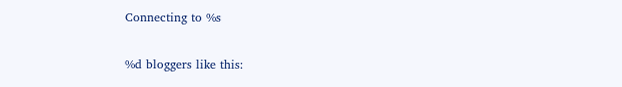Connecting to %s

%d bloggers like this: